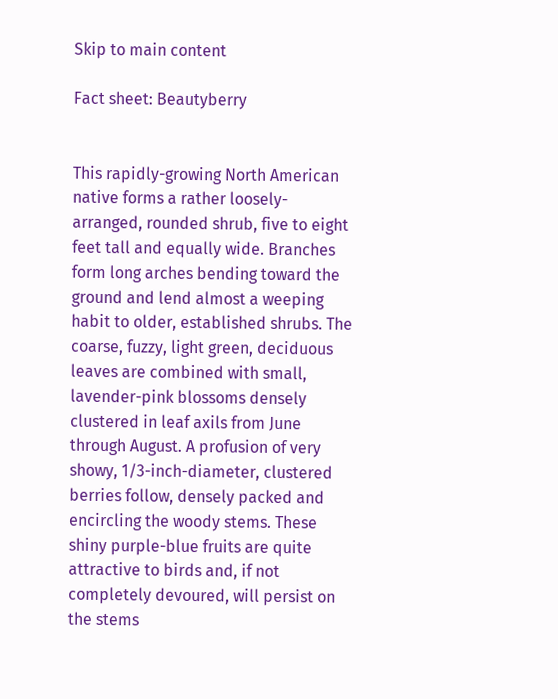Skip to main content

Fact sheet: Beautyberry


This rapidly-growing North American native forms a rather loosely-arranged, rounded shrub, five to eight feet tall and equally wide. Branches form long arches bending toward the ground and lend almost a weeping habit to older, established shrubs. The coarse, fuzzy, light green, deciduous leaves are combined with small, lavender-pink blossoms densely clustered in leaf axils from June through August. A profusion of very showy, 1/3-inch-diameter, clustered berries follow, densely packed and encircling the woody stems. These shiny purple-blue fruits are quite attractive to birds and, if not completely devoured, will persist on the stems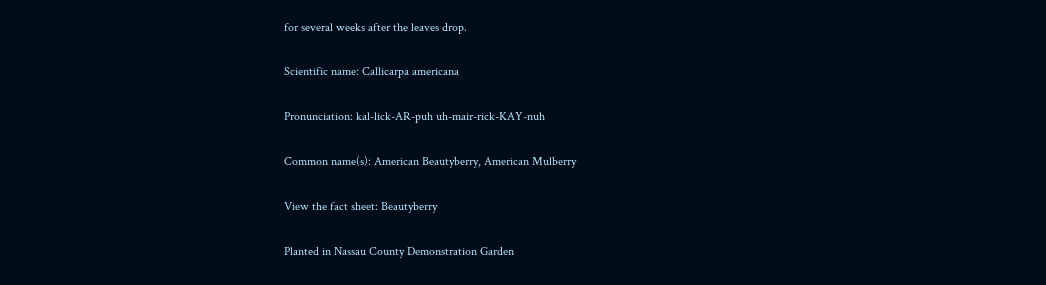for several weeks after the leaves drop.

Scientific name: Callicarpa americana

Pronunciation: kal-lick-AR-puh uh-mair-rick-KAY-nuh

Common name(s): American Beautyberry, American Mulberry

View the fact sheet: Beautyberry

Planted in Nassau County Demonstration Garden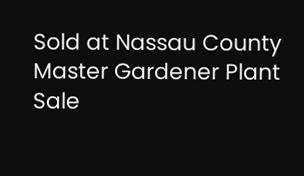Sold at Nassau County Master Gardener Plant Sale